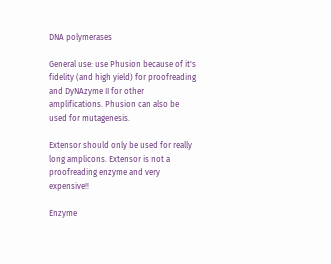DNA polymerases

General use: use Phusion because of it's fidelity (and high yield) for proofreading and DyNAzyme II for other amplifications. Phusion can also be used for mutagenesis.

Extensor should only be used for really long amplicons. Extensor is not a proofreading enzyme and very expensive!!

Enzyme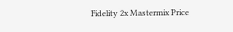Fidelity 2x Mastermix Price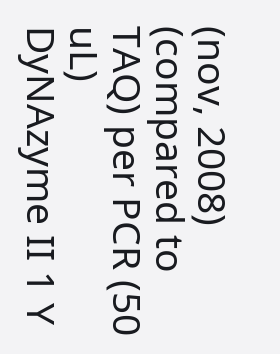(nov, 2008)
(compared to TAQ) per PCR (50 uL)
DyNAzyme II 1 Y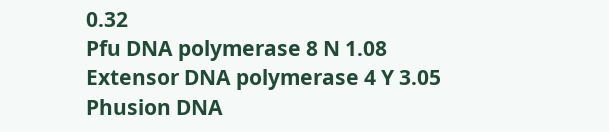0.32
Pfu DNA polymerase 8 N 1.08
Extensor DNA polymerase 4 Y 3.05
Phusion DNA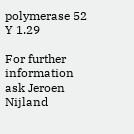polymerase 52 Y 1.29

For further information ask Jeroen Nijland